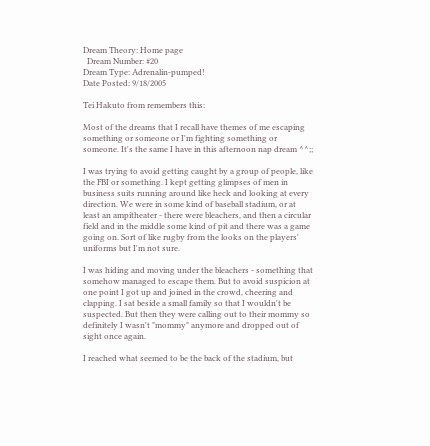Dream Theory: Home page
  Dream Number: #20
Dream Type: Adrenalin-pumped!
Date Posted: 9/18/2005

Tei Hakuto from remembers this:

Most of the dreams that I recall have themes of me escaping something or someone or I'm fighting something or someone. It's the same I have in this afternoon nap dream ^^;;

I was trying to avoid getting caught by a group of people, like the FBI or something. I kept getting glimpses of men in business suits running around like heck and looking at every direction. We were in some kind of baseball stadium, or at least an ampitheater - there were bleachers, and then a circular field and in the middle some kind of pit and there was a game going on. Sort of like rugby from the looks on the players' uniforms but I'm not sure.

I was hiding and moving under the bleachers - something that somehow managed to escape them. But to avoid suspicion at one point I got up and joined in the crowd, cheering and clapping. I sat beside a small family so that I wouldn't be suspected. But then they were calling out to their mommy so definitely I wasn't "mommy" anymore and dropped out of sight once again.

I reached what seemed to be the back of the stadium, but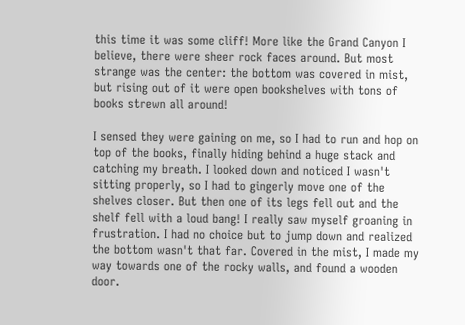this time it was some cliff! More like the Grand Canyon I believe, there were sheer rock faces around. But most strange was the center: the bottom was covered in mist, but rising out of it were open bookshelves with tons of books strewn all around!

I sensed they were gaining on me, so I had to run and hop on top of the books, finally hiding behind a huge stack and catching my breath. I looked down and noticed I wasn't sitting properly, so I had to gingerly move one of the shelves closer. But then one of its legs fell out and the shelf fell with a loud bang! I really saw myself groaning in frustration. I had no choice but to jump down and realized the bottom wasn't that far. Covered in the mist, I made my way towards one of the rocky walls, and found a wooden door.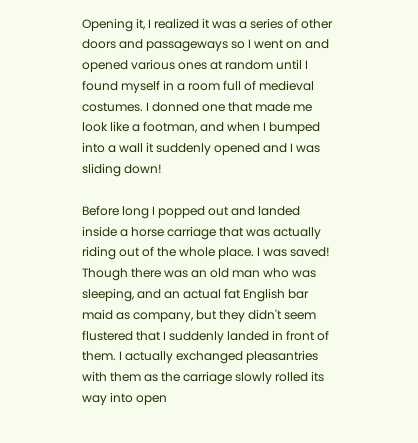Opening it, I realized it was a series of other doors and passageways so I went on and opened various ones at random until I found myself in a room full of medieval costumes. I donned one that made me look like a footman, and when I bumped into a wall it suddenly opened and I was sliding down!

Before long I popped out and landed inside a horse carriage that was actually riding out of the whole place. I was saved! Though there was an old man who was sleeping, and an actual fat English bar maid as company, but they didn't seem flustered that I suddenly landed in front of them. I actually exchanged pleasantries with them as the carriage slowly rolled its way into open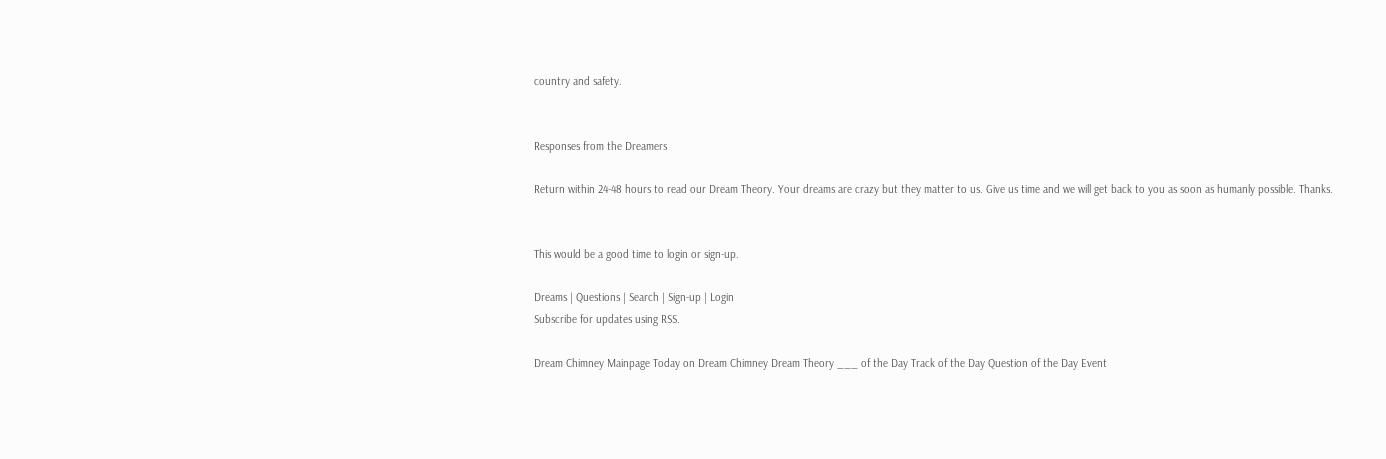country and safety.


Responses from the Dreamers

Return within 24-48 hours to read our Dream Theory. Your dreams are crazy but they matter to us. Give us time and we will get back to you as soon as humanly possible. Thanks.


This would be a good time to login or sign-up.

Dreams | Questions | Search | Sign-up | Login
Subscribe for updates using RSS.

Dream Chimney Mainpage Today on Dream Chimney Dream Theory ___ of the Day Track of the Day Question of the Day Event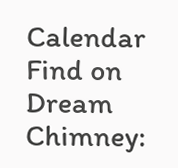Calendar
Find on Dream Chimney: